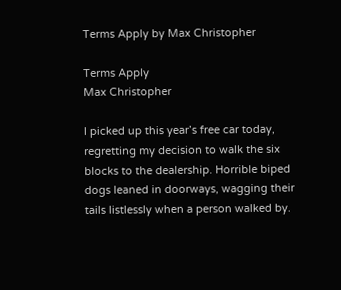Terms Apply by Max Christopher

Terms Apply
Max Christopher

I picked up this year’s free car today, regretting my decision to walk the six blocks to the dealership. Horrible biped dogs leaned in doorways, wagging their tails listlessly when a person walked by.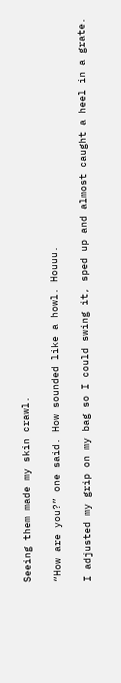Seeing them made my skin crawl.

“How are you?” one said. How sounded like a howl. Houuu.

I adjusted my grip on my bag so I could swing it, sped up and almost caught a heel in a grate.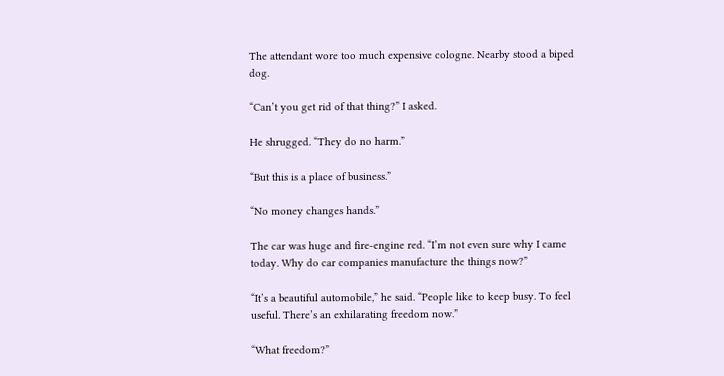The attendant wore too much expensive cologne. Nearby stood a biped dog.

“Can’t you get rid of that thing?” I asked.

He shrugged. “They do no harm.”

“But this is a place of business.”

“No money changes hands.”

The car was huge and fire-engine red. “I’m not even sure why I came today. Why do car companies manufacture the things now?”

“It’s a beautiful automobile,” he said. “People like to keep busy. To feel useful. There’s an exhilarating freedom now.”

“What freedom?”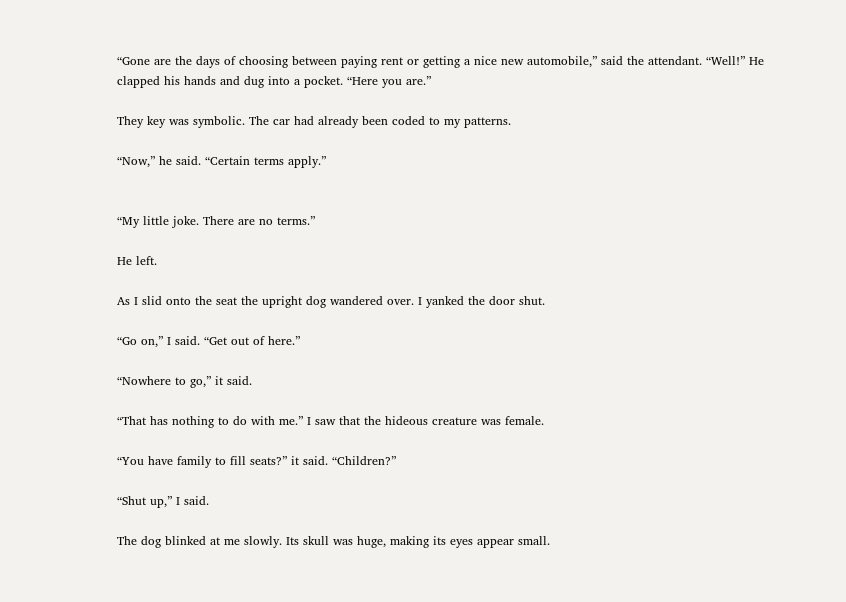“Gone are the days of choosing between paying rent or getting a nice new automobile,” said the attendant. “Well!” He clapped his hands and dug into a pocket. “Here you are.”

They key was symbolic. The car had already been coded to my patterns.

“Now,” he said. “Certain terms apply.”


“My little joke. There are no terms.”

He left.

As I slid onto the seat the upright dog wandered over. I yanked the door shut.

“Go on,” I said. “Get out of here.”

“Nowhere to go,” it said.

“That has nothing to do with me.” I saw that the hideous creature was female.

“You have family to fill seats?” it said. “Children?”

“Shut up,” I said.

The dog blinked at me slowly. Its skull was huge, making its eyes appear small.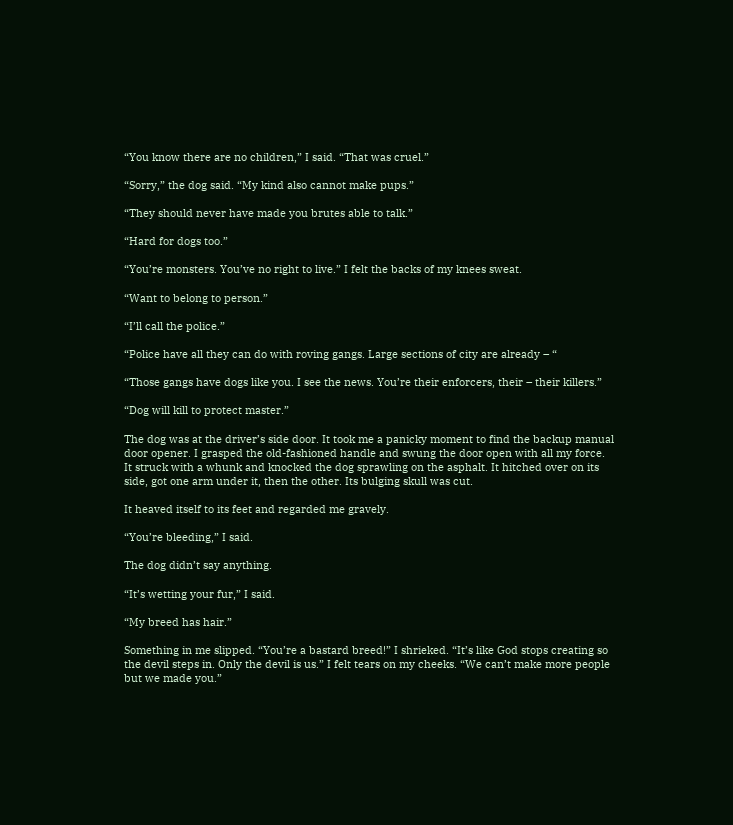“You know there are no children,” I said. “That was cruel.”

“Sorry,” the dog said. “My kind also cannot make pups.”

“They should never have made you brutes able to talk.”

“Hard for dogs too.”

“You’re monsters. You’ve no right to live.” I felt the backs of my knees sweat.

“Want to belong to person.”

“I’ll call the police.”

“Police have all they can do with roving gangs. Large sections of city are already – “

“Those gangs have dogs like you. I see the news. You’re their enforcers, their – their killers.”

“Dog will kill to protect master.”

The dog was at the driver’s side door. It took me a panicky moment to find the backup manual door opener. I grasped the old-fashioned handle and swung the door open with all my force. It struck with a whunk and knocked the dog sprawling on the asphalt. It hitched over on its side, got one arm under it, then the other. Its bulging skull was cut.

It heaved itself to its feet and regarded me gravely.

“You’re bleeding,” I said.

The dog didn’t say anything.

“It’s wetting your fur,” I said.

“My breed has hair.”

Something in me slipped. “You’re a bastard breed!” I shrieked. “It’s like God stops creating so the devil steps in. Only the devil is us.” I felt tears on my cheeks. “We can’t make more people but we made you.”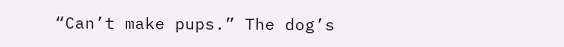“Can’t make pups.” The dog’s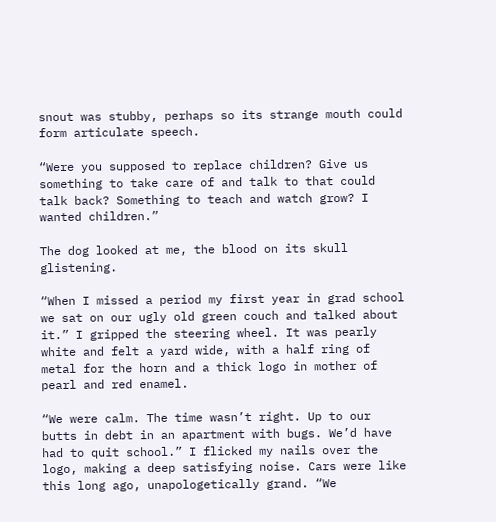snout was stubby, perhaps so its strange mouth could form articulate speech.

“Were you supposed to replace children? Give us something to take care of and talk to that could talk back? Something to teach and watch grow? I wanted children.”

The dog looked at me, the blood on its skull glistening.

“When I missed a period my first year in grad school we sat on our ugly old green couch and talked about it.” I gripped the steering wheel. It was pearly white and felt a yard wide, with a half ring of metal for the horn and a thick logo in mother of pearl and red enamel.

“We were calm. The time wasn’t right. Up to our butts in debt in an apartment with bugs. We’d have had to quit school.” I flicked my nails over the logo, making a deep satisfying noise. Cars were like this long ago, unapologetically grand. “We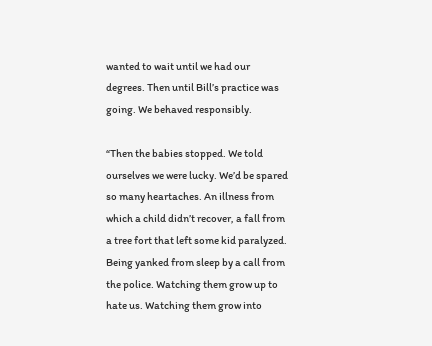wanted to wait until we had our degrees. Then until Bill’s practice was going. We behaved responsibly.

“Then the babies stopped. We told ourselves we were lucky. We’d be spared so many heartaches. An illness from which a child didn’t recover, a fall from a tree fort that left some kid paralyzed. Being yanked from sleep by a call from the police. Watching them grow up to hate us. Watching them grow into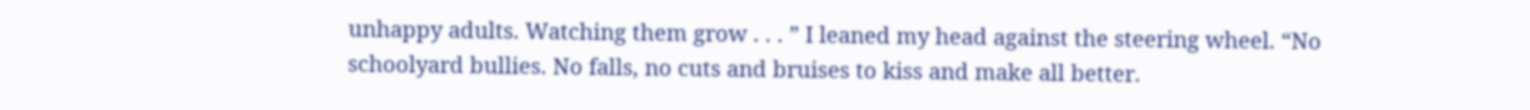unhappy adults. Watching them grow . . . ” I leaned my head against the steering wheel. “No schoolyard bullies. No falls, no cuts and bruises to kiss and make all better.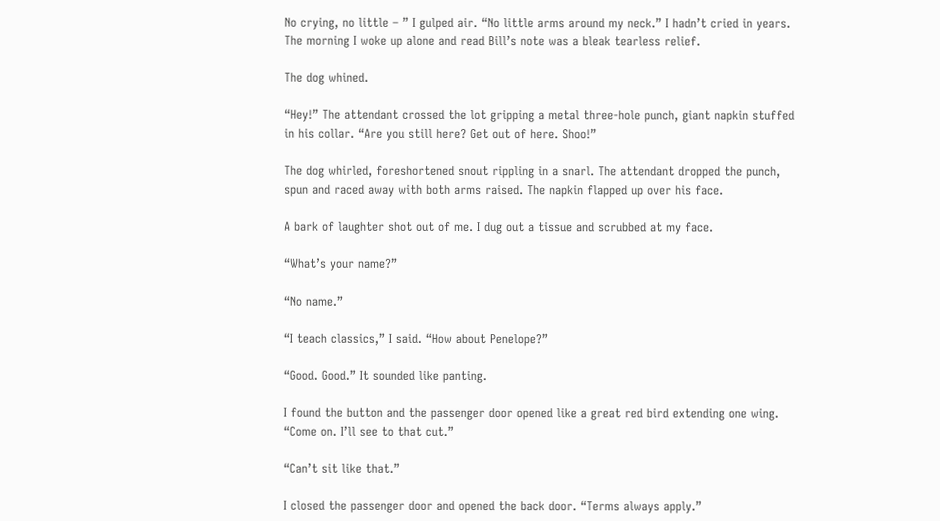No crying, no little – ” I gulped air. “No little arms around my neck.” I hadn’t cried in years. The morning I woke up alone and read Bill’s note was a bleak tearless relief.

The dog whined.

“Hey!” The attendant crossed the lot gripping a metal three-hole punch, giant napkin stuffed in his collar. “Are you still here? Get out of here. Shoo!”

The dog whirled, foreshortened snout rippling in a snarl. The attendant dropped the punch, spun and raced away with both arms raised. The napkin flapped up over his face.

A bark of laughter shot out of me. I dug out a tissue and scrubbed at my face.

“What’s your name?”

“No name.”

“I teach classics,” I said. “How about Penelope?”

“Good. Good.” It sounded like panting.

I found the button and the passenger door opened like a great red bird extending one wing. “Come on. I’ll see to that cut.”

“Can’t sit like that.”

I closed the passenger door and opened the back door. “Terms always apply.”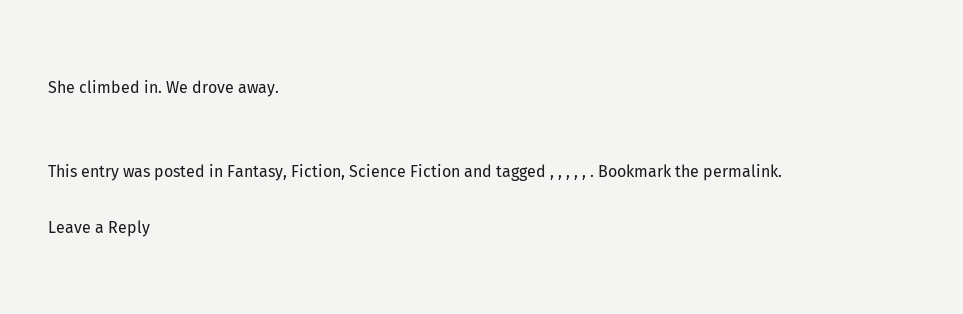She climbed in. We drove away.


This entry was posted in Fantasy, Fiction, Science Fiction and tagged , , , , , . Bookmark the permalink.

Leave a Reply